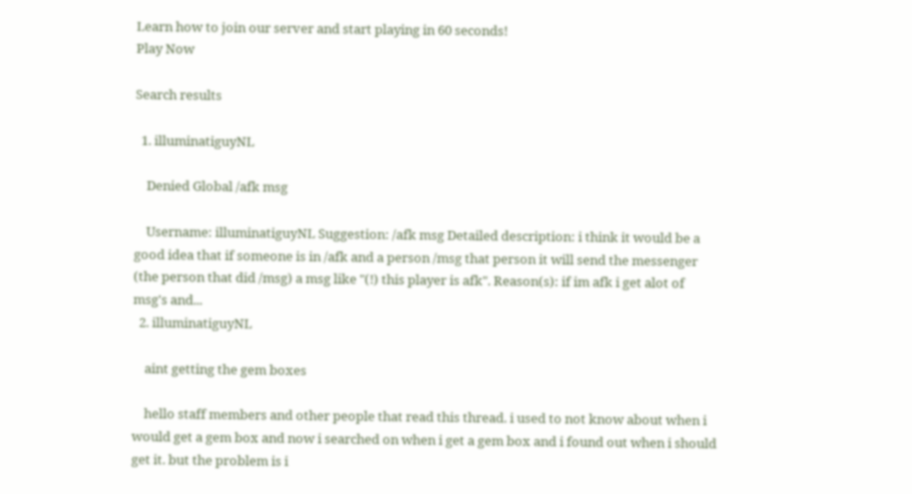Learn how to join our server and start playing in 60 seconds!
Play Now

Search results

  1. illuminatiguyNL

    Denied Global /afk msg

    Username: illuminatiguyNL Suggestion: /afk msg Detailed description: i think it would be a good idea that if someone is in /afk and a person /msg that person it will send the messenger (the person that did /msg) a msg like "(!) this player is afk". Reason(s): if im afk i get alot of msg's and...
  2. illuminatiguyNL

    aint getting the gem boxes

    hello staff members and other people that read this thread. i used to not know about when i would get a gem box and now i searched on when i get a gem box and i found out when i should get it. but the problem is i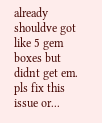already shouldve got like 5 gem boxes but didnt get em. pls fix this issue or...